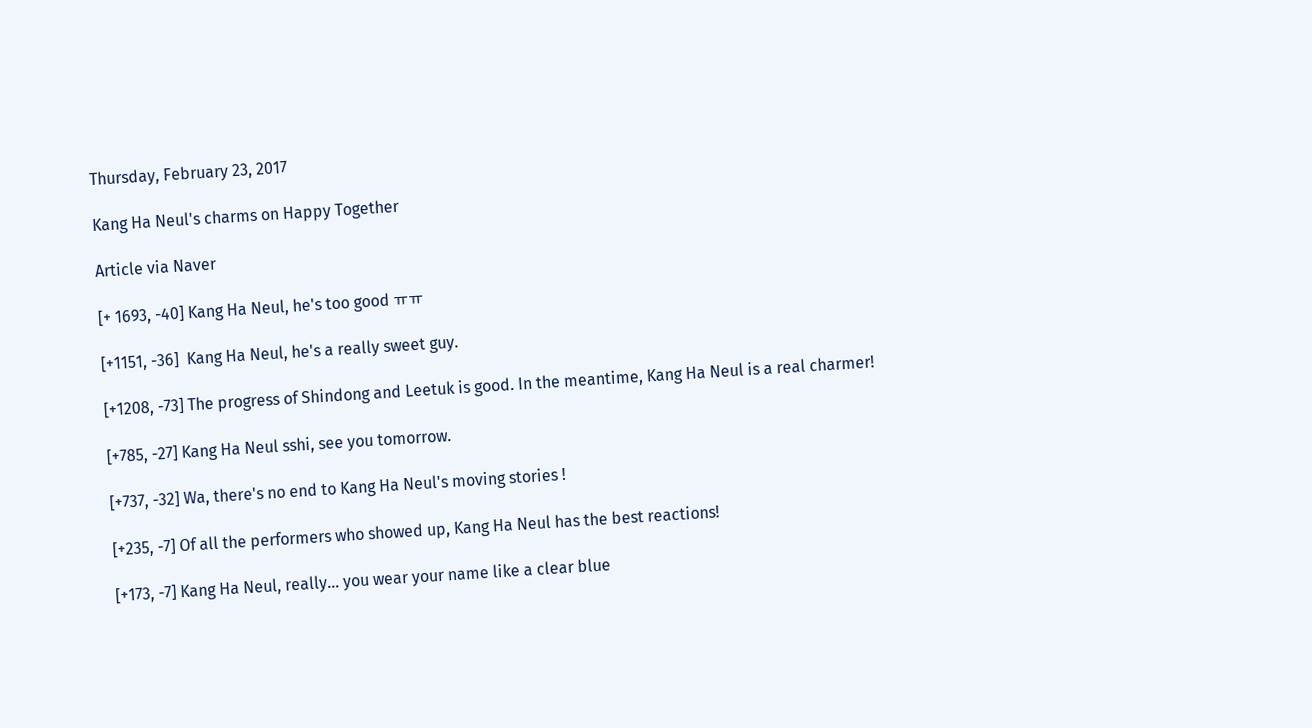Thursday, February 23, 2017

Kang Ha Neul's charms on Happy Together

Article via Naver

[+ 1693, -40] Kang Ha Neul, he's too good ㅠㅠ

[+1151, -36]  Kang Ha Neul, he's a really sweet guy.

[+1208, -73] The progress of Shindong and Leetuk is good. In the meantime, Kang Ha Neul is a real charmer!

[+785, -27] Kang Ha Neul sshi, see you tomorrow.

[+737, -32] Wa, there's no end to Kang Ha Neul's moving stories !

[+235, -7] Of all the performers who showed up, Kang Ha Neul has the best reactions!

[+173, -7] Kang Ha Neul, really... you wear your name like a clear blue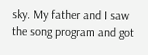sky. My father and I saw the song program and got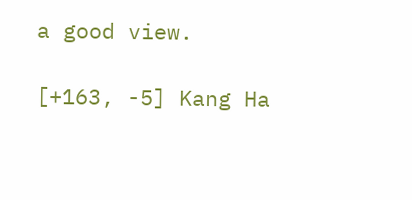a good view.

[+163, -5] Kang Ha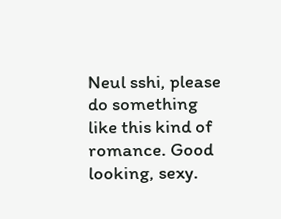Neul sshi, please do something like this kind of romance. Good looking, sexy.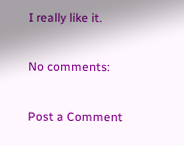I really like it.

No comments:

Post a Comment